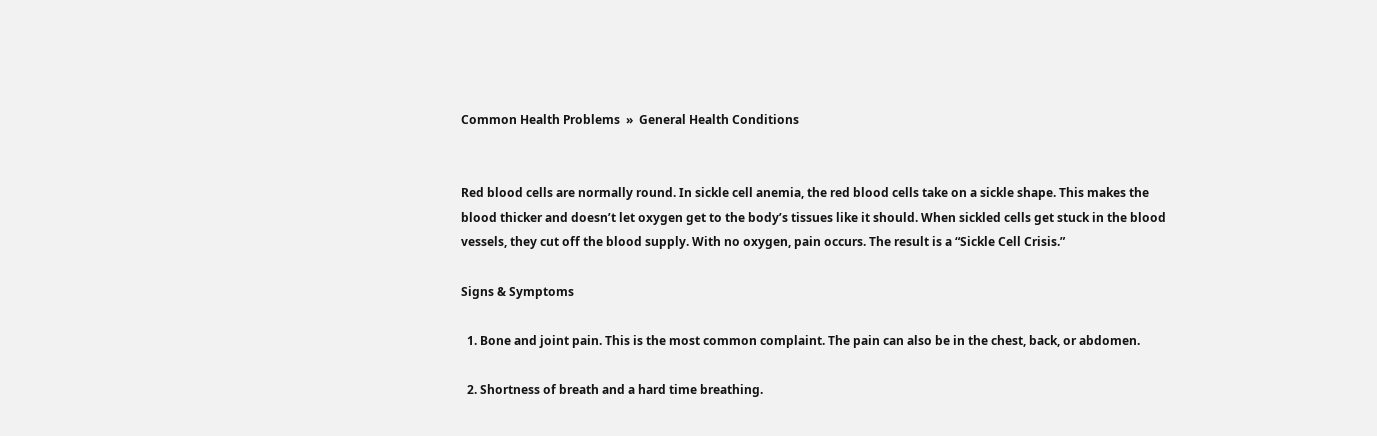Common Health Problems  »  General Health Conditions


Red blood cells are normally round. In sickle cell anemia, the red blood cells take on a sickle shape. This makes the blood thicker and doesn’t let oxygen get to the body’s tissues like it should. When sickled cells get stuck in the blood vessels, they cut off the blood supply. With no oxygen, pain occurs. The result is a “Sickle Cell Crisis.”

Signs & Symptoms

  1. Bone and joint pain. This is the most common complaint. The pain can also be in the chest, back, or abdomen.

  2. Shortness of breath and a hard time breathing.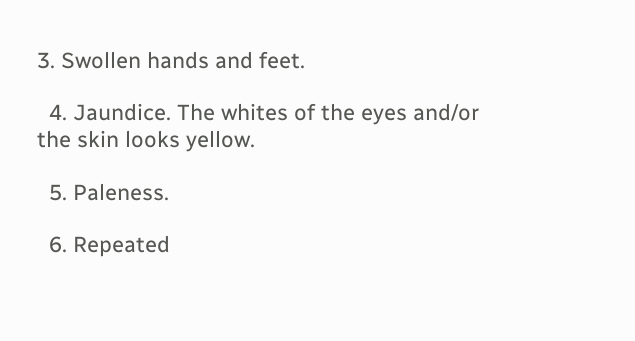3. Swollen hands and feet.

  4. Jaundice. The whites of the eyes and/or the skin looks yellow.

  5. Paleness.

  6. Repeated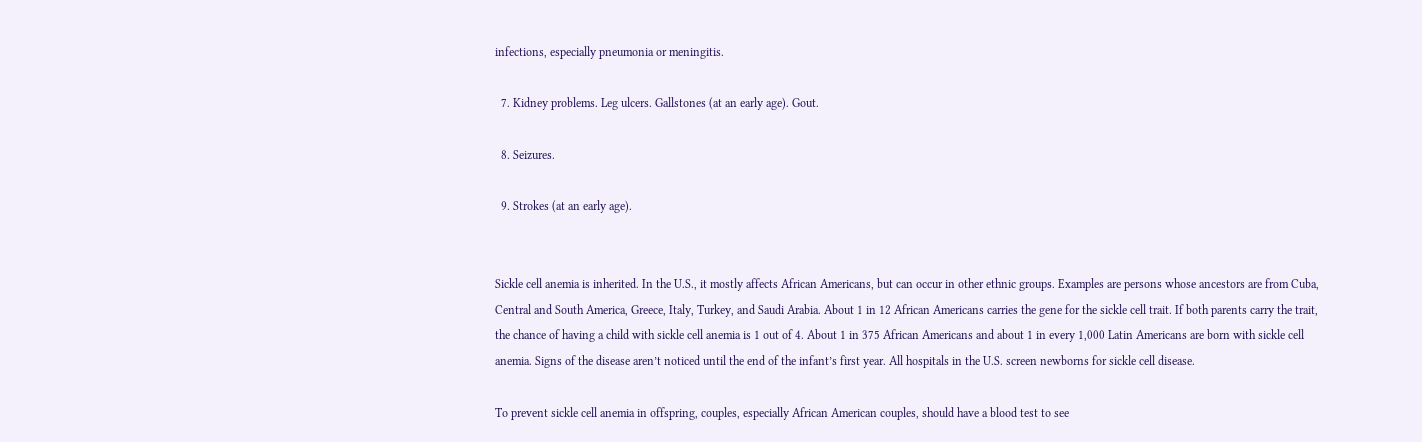infections, especially pneumonia or meningitis.

  7. Kidney problems. Leg ulcers. Gallstones (at an early age). Gout.

  8. Seizures.

  9. Strokes (at an early age).


Sickle cell anemia is inherited. In the U.S., it mostly affects African Americans, but can occur in other ethnic groups. Examples are persons whose ancestors are from Cuba, Central and South America, Greece, Italy, Turkey, and Saudi Arabia. About 1 in 12 African Americans carries the gene for the sickle cell trait. If both parents carry the trait, the chance of having a child with sickle cell anemia is 1 out of 4. About 1 in 375 African Americans and about 1 in every 1,000 Latin Americans are born with sickle cell anemia. Signs of the disease aren’t noticed until the end of the infant’s first year. All hospitals in the U.S. screen newborns for sickle cell disease.

To prevent sickle cell anemia in offspring, couples, especially African American couples, should have a blood test to see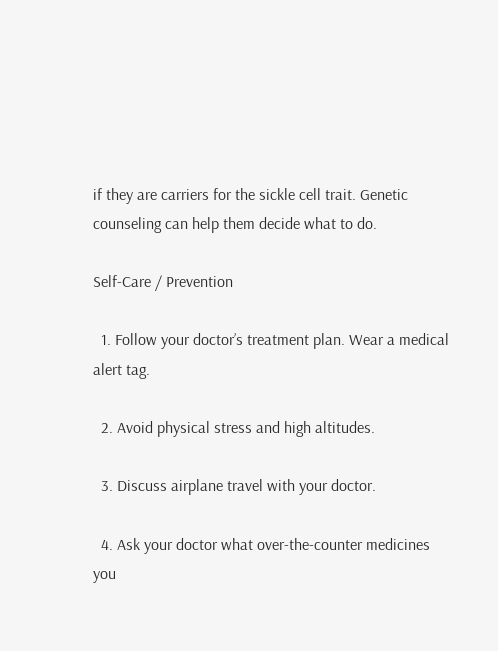if they are carriers for the sickle cell trait. Genetic counseling can help them decide what to do.

Self-Care / Prevention

  1. Follow your doctor’s treatment plan. Wear a medical alert tag.

  2. Avoid physical stress and high altitudes.

  3. Discuss airplane travel with your doctor.

  4. Ask your doctor what over-the-counter medicines you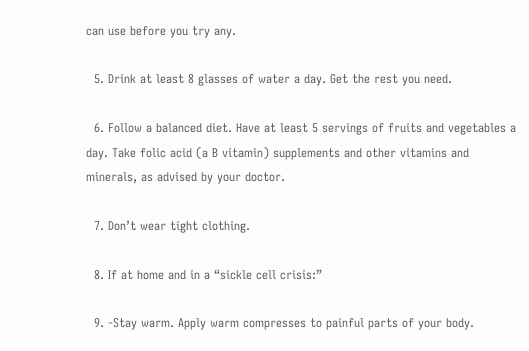can use before you try any.

  5. Drink at least 8 glasses of water a day. Get the rest you need.

  6. Follow a balanced diet. Have at least 5 servings of fruits and vegetables a day. Take folic acid (a B vitamin) supplements and other vitamins and minerals, as advised by your doctor.

  7. Don’t wear tight clothing.

  8. If at home and in a “sickle cell crisis:”

  9. -Stay warm. Apply warm compresses to painful parts of your body.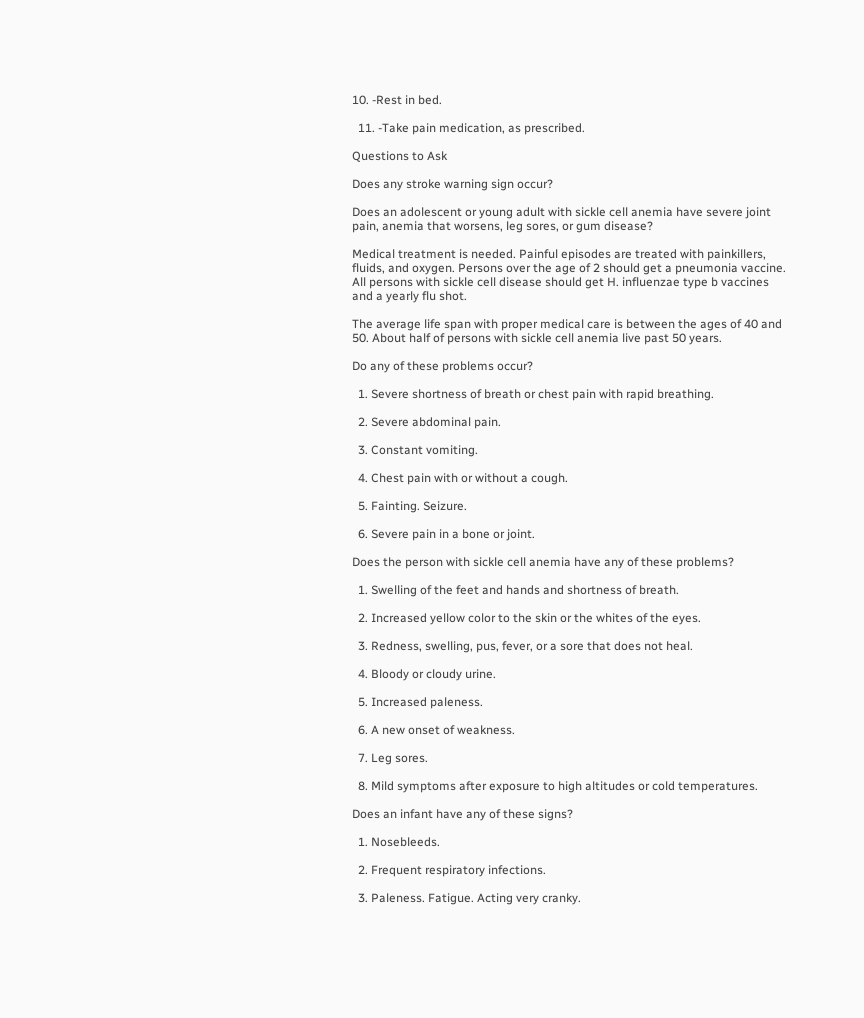10. -Rest in bed.

  11. -Take pain medication, as prescribed.

Questions to Ask

Does any stroke warning sign occur?

Does an adolescent or young adult with sickle cell anemia have severe joint pain, anemia that worsens, leg sores, or gum disease?

Medical treatment is needed. Painful episodes are treated with painkillers, fluids, and oxygen. Persons over the age of 2 should get a pneumonia vaccine. All persons with sickle cell disease should get H. influenzae type b vaccines and a yearly flu shot.

The average life span with proper medical care is between the ages of 40 and 50. About half of persons with sickle cell anemia live past 50 years.

Do any of these problems occur?

  1. Severe shortness of breath or chest pain with rapid breathing.

  2. Severe abdominal pain.

  3. Constant vomiting.

  4. Chest pain with or without a cough.

  5. Fainting. Seizure.

  6. Severe pain in a bone or joint.

Does the person with sickle cell anemia have any of these problems?

  1. Swelling of the feet and hands and shortness of breath.

  2. Increased yellow color to the skin or the whites of the eyes.

  3. Redness, swelling, pus, fever, or a sore that does not heal.

  4. Bloody or cloudy urine.

  5. Increased paleness.

  6. A new onset of weakness.

  7. Leg sores.

  8. Mild symptoms after exposure to high altitudes or cold temperatures.

Does an infant have any of these signs?

  1. Nosebleeds.

  2. Frequent respiratory infections.

  3. Paleness. Fatigue. Acting very cranky.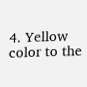4. Yellow color to the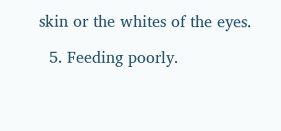skin or the whites of the eyes.

  5. Feeding poorly.